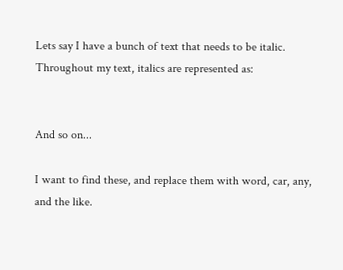Lets say I have a bunch of text that needs to be italic. Throughout my text, italics are represented as:


And so on...

I want to find these, and replace them with word, car, any, and the like.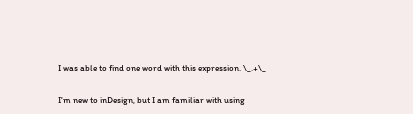I was able to find one word with this expression. \_.+\_

I'm new to inDesign, but I am familiar with using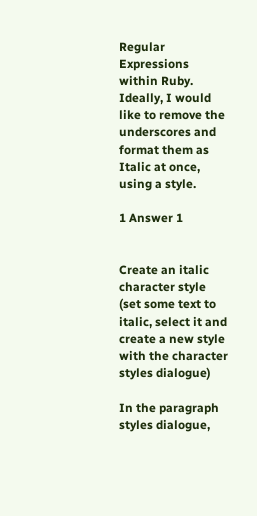Regular Expressions within Ruby. Ideally, I would like to remove the underscores and format them as Italic at once, using a style.

1 Answer 1


Create an italic character style (set some text to italic, select it and create a new style with the character styles dialogue)

In the paragraph styles dialogue,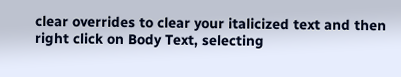clear overrides to clear your italicized text and then right click on Body Text, selecting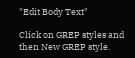"Edit Body Text"

Click on GREP styles and then New GREP style.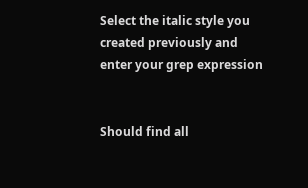Select the italic style you created previously and enter your grep expression


Should find all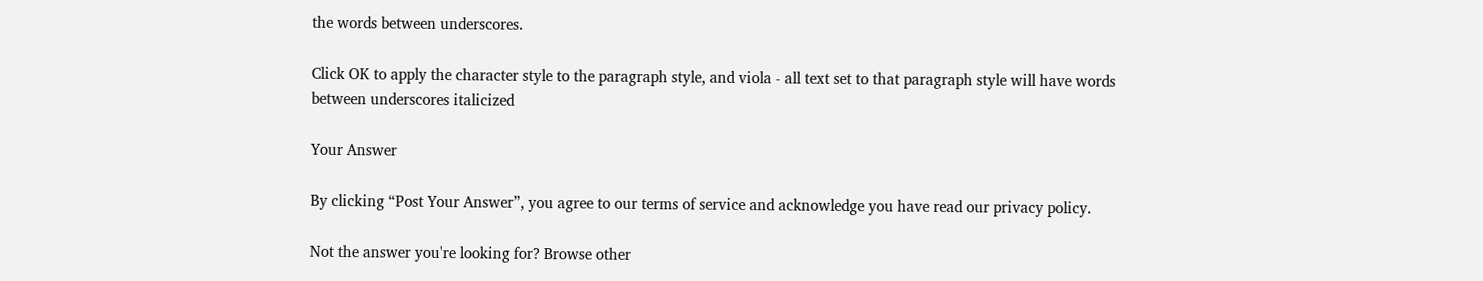the words between underscores.

Click OK to apply the character style to the paragraph style, and viola - all text set to that paragraph style will have words between underscores italicized

Your Answer

By clicking “Post Your Answer”, you agree to our terms of service and acknowledge you have read our privacy policy.

Not the answer you're looking for? Browse other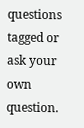questions tagged or ask your own question.